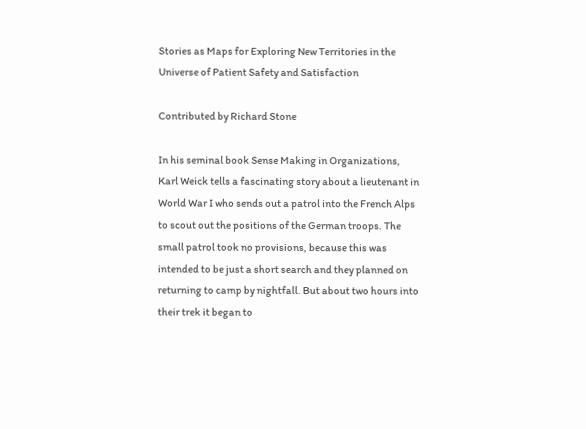Stories as Maps for Exploring New Territories in the Universe of Patient Safety and Satisfaction

Contributed by Richard Stone

In his seminal book Sense Making in Organizations, Karl Weick tells a fascinating story about a lieutenant in World War I who sends out a patrol into the French Alps to scout out the positions of the German troops. The small patrol took no provisions, because this was intended to be just a short search and they planned on returning to camp by nightfall. But about two hours into their trek it began to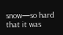snow—so hard that it was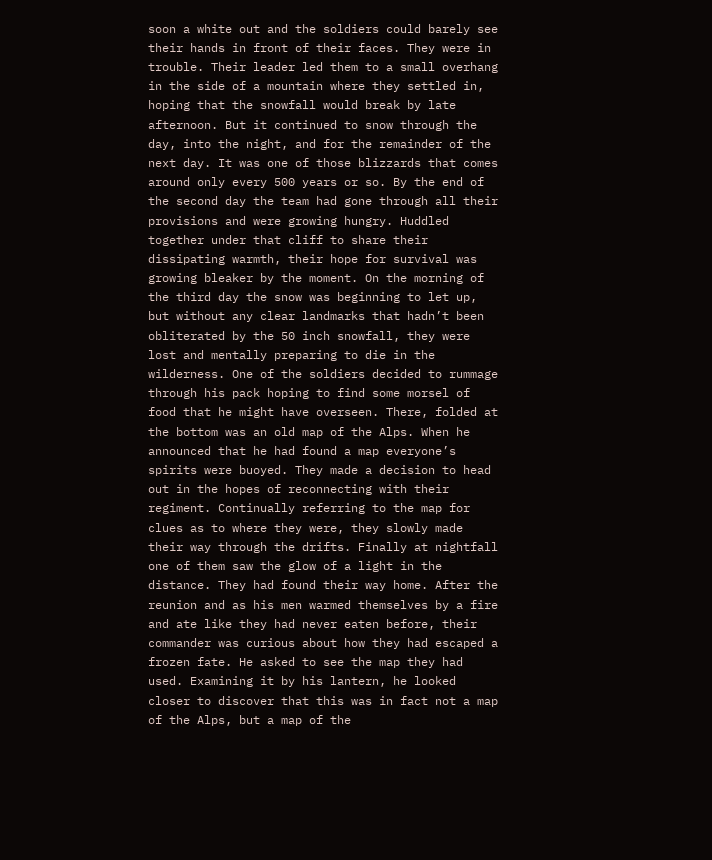soon a white out and the soldiers could barely see their hands in front of their faces. They were in trouble. Their leader led them to a small overhang in the side of a mountain where they settled in, hoping that the snowfall would break by late afternoon. But it continued to snow through the day, into the night, and for the remainder of the next day. It was one of those blizzards that comes around only every 500 years or so. By the end of the second day the team had gone through all their provisions and were growing hungry. Huddled together under that cliff to share their dissipating warmth, their hope for survival was growing bleaker by the moment. On the morning of the third day the snow was beginning to let up, but without any clear landmarks that hadn’t been obliterated by the 50 inch snowfall, they were lost and mentally preparing to die in the wilderness. One of the soldiers decided to rummage through his pack hoping to find some morsel of food that he might have overseen. There, folded at the bottom was an old map of the Alps. When he announced that he had found a map everyone’s spirits were buoyed. They made a decision to head out in the hopes of reconnecting with their regiment. Continually referring to the map for clues as to where they were, they slowly made their way through the drifts. Finally at nightfall one of them saw the glow of a light in the distance. They had found their way home. After the reunion and as his men warmed themselves by a fire and ate like they had never eaten before, their commander was curious about how they had escaped a frozen fate. He asked to see the map they had used. Examining it by his lantern, he looked closer to discover that this was in fact not a map of the Alps, but a map of the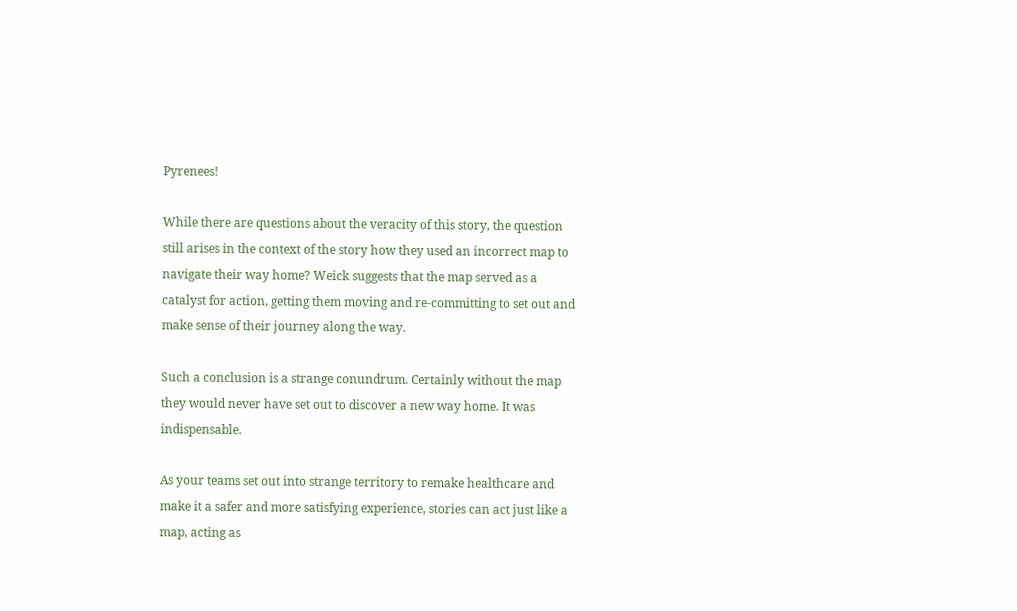Pyrenees!

While there are questions about the veracity of this story, the question still arises in the context of the story how they used an incorrect map to navigate their way home? Weick suggests that the map served as a catalyst for action, getting them moving and re-committing to set out and make sense of their journey along the way.

Such a conclusion is a strange conundrum. Certainly without the map they would never have set out to discover a new way home. It was indispensable.

As your teams set out into strange territory to remake healthcare and make it a safer and more satisfying experience, stories can act just like a map, acting as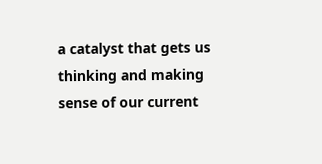a catalyst that gets us thinking and making sense of our current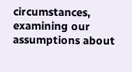circumstances, examining our assumptions about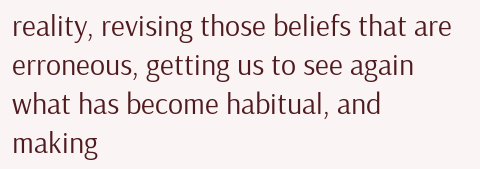reality, revising those beliefs that are erroneous, getting us to see again what has become habitual, and making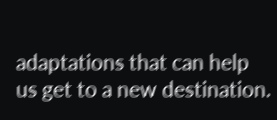adaptations that can help us get to a new destination.